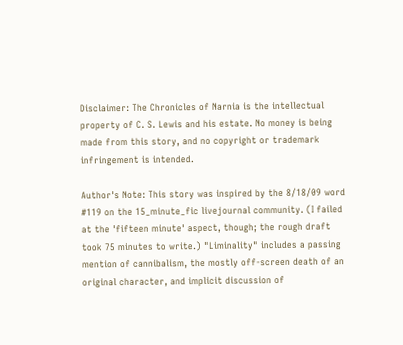Disclaimer: The Chronicles of Narnia is the intellectual property of C. S. Lewis and his estate. No money is being made from this story, and no copyright or trademark infringement is intended.

Author's Note: This story was inspired by the 8/18/09 word #119 on the 15_minute_fic livejournal community. (I failed at the 'fifteen minute' aspect, though; the rough draft took 75 minutes to write.) "Liminality" includes a passing mention of cannibalism, the mostly off-screen death of an original character, and implicit discussion of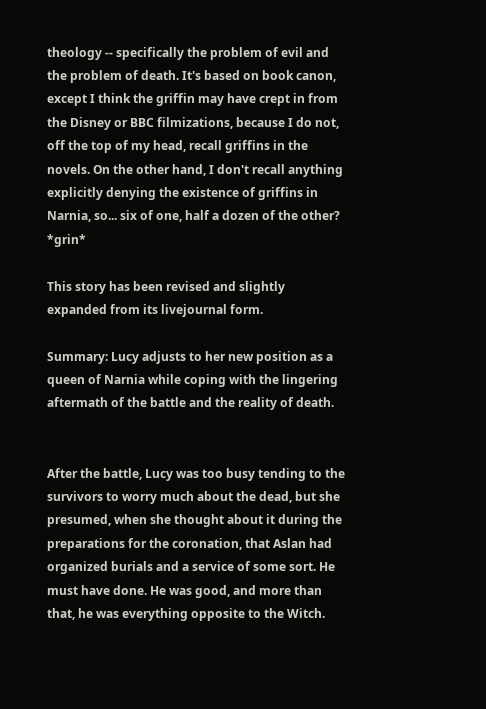theology -- specifically the problem of evil and the problem of death. It's based on book canon, except I think the griffin may have crept in from the Disney or BBC filmizations, because I do not, off the top of my head, recall griffins in the novels. On the other hand, I don't recall anything explicitly denying the existence of griffins in Narnia, so... six of one, half a dozen of the other? *grin*

This story has been revised and slightly expanded from its livejournal form.

Summary: Lucy adjusts to her new position as a queen of Narnia while coping with the lingering aftermath of the battle and the reality of death.


After the battle, Lucy was too busy tending to the survivors to worry much about the dead, but she presumed, when she thought about it during the preparations for the coronation, that Aslan had organized burials and a service of some sort. He must have done. He was good, and more than that, he was everything opposite to the Witch.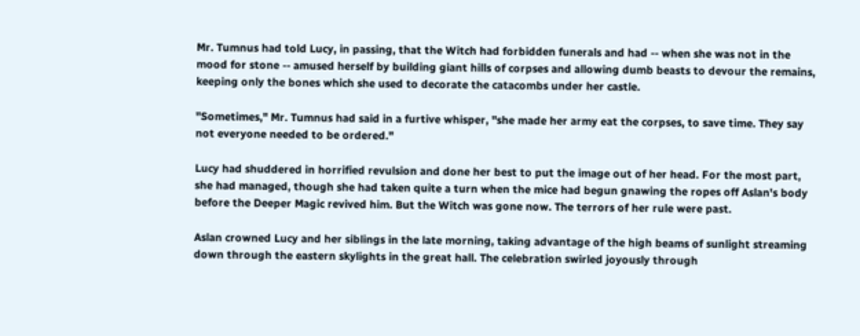Mr. Tumnus had told Lucy, in passing, that the Witch had forbidden funerals and had -- when she was not in the mood for stone -- amused herself by building giant hills of corpses and allowing dumb beasts to devour the remains, keeping only the bones which she used to decorate the catacombs under her castle.

"Sometimes," Mr. Tumnus had said in a furtive whisper, "she made her army eat the corpses, to save time. They say not everyone needed to be ordered."

Lucy had shuddered in horrified revulsion and done her best to put the image out of her head. For the most part, she had managed, though she had taken quite a turn when the mice had begun gnawing the ropes off Aslan's body before the Deeper Magic revived him. But the Witch was gone now. The terrors of her rule were past.

Aslan crowned Lucy and her siblings in the late morning, taking advantage of the high beams of sunlight streaming down through the eastern skylights in the great hall. The celebration swirled joyously through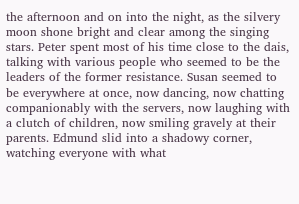the afternoon and on into the night, as the silvery moon shone bright and clear among the singing stars. Peter spent most of his time close to the dais, talking with various people who seemed to be the leaders of the former resistance. Susan seemed to be everywhere at once, now dancing, now chatting companionably with the servers, now laughing with a clutch of children, now smiling gravely at their parents. Edmund slid into a shadowy corner, watching everyone with what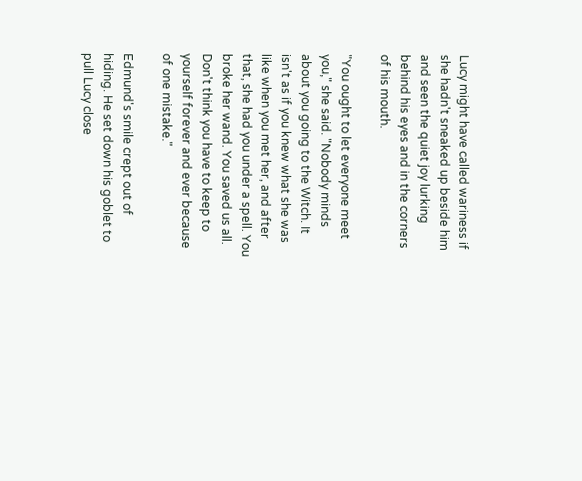Lucy might have called wariness if she hadn't sneaked up beside him and seen the quiet joy lurking behind his eyes and in the corners of his mouth.

"You ought to let everyone meet you," she said. "Nobody minds about you going to the Witch. It isn't as if you knew what she was like when you met her, and after that, she had you under a spell. You broke her wand. You saved us all. Don't think you have to keep to yourself forever and ever because of one mistake."

Edmund's smile crept out of hiding. He set down his goblet to pull Lucy close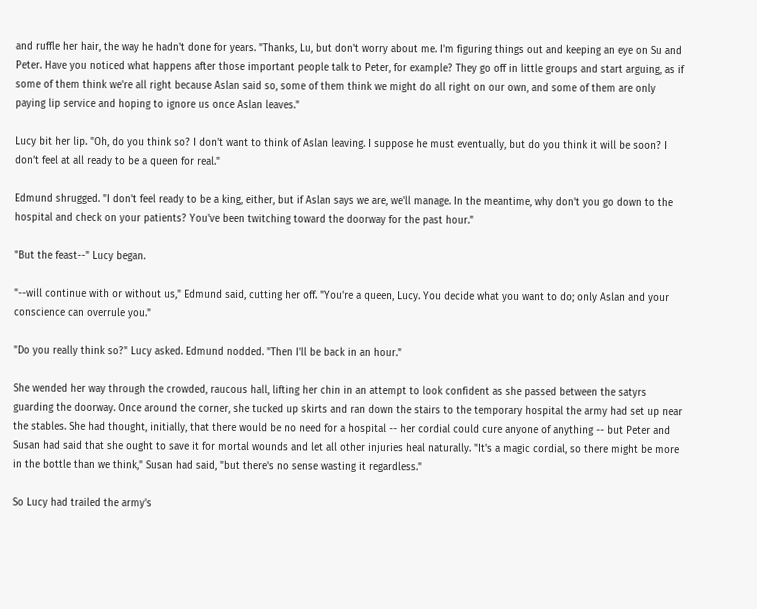and ruffle her hair, the way he hadn't done for years. "Thanks, Lu, but don't worry about me. I'm figuring things out and keeping an eye on Su and Peter. Have you noticed what happens after those important people talk to Peter, for example? They go off in little groups and start arguing, as if some of them think we're all right because Aslan said so, some of them think we might do all right on our own, and some of them are only paying lip service and hoping to ignore us once Aslan leaves."

Lucy bit her lip. "Oh, do you think so? I don't want to think of Aslan leaving. I suppose he must eventually, but do you think it will be soon? I don't feel at all ready to be a queen for real."

Edmund shrugged. "I don't feel ready to be a king, either, but if Aslan says we are, we'll manage. In the meantime, why don't you go down to the hospital and check on your patients? You've been twitching toward the doorway for the past hour."

"But the feast--" Lucy began.

"--will continue with or without us," Edmund said, cutting her off. "You're a queen, Lucy. You decide what you want to do; only Aslan and your conscience can overrule you."

"Do you really think so?" Lucy asked. Edmund nodded. "Then I'll be back in an hour."

She wended her way through the crowded, raucous hall, lifting her chin in an attempt to look confident as she passed between the satyrs guarding the doorway. Once around the corner, she tucked up skirts and ran down the stairs to the temporary hospital the army had set up near the stables. She had thought, initially, that there would be no need for a hospital -- her cordial could cure anyone of anything -- but Peter and Susan had said that she ought to save it for mortal wounds and let all other injuries heal naturally. "It's a magic cordial, so there might be more in the bottle than we think," Susan had said, "but there's no sense wasting it regardless."

So Lucy had trailed the army's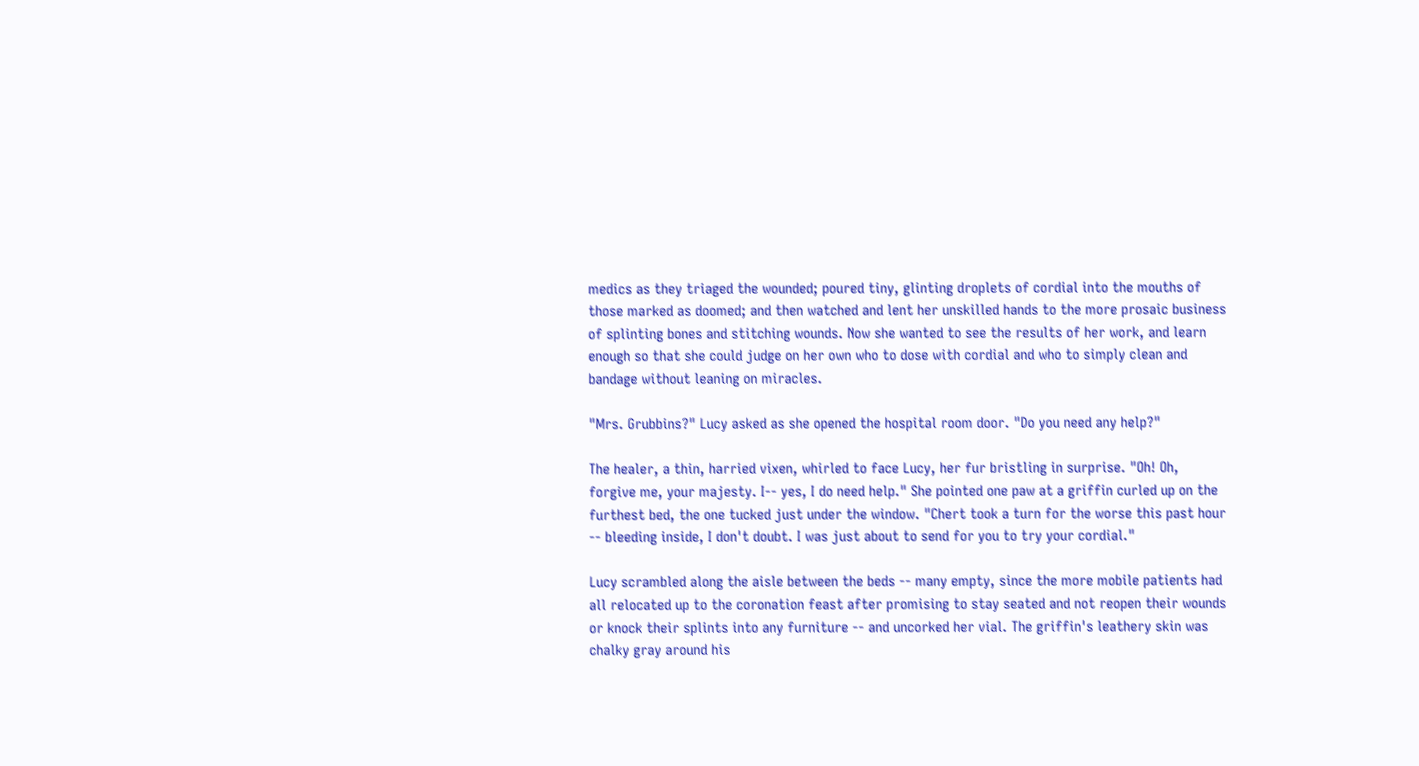medics as they triaged the wounded; poured tiny, glinting droplets of cordial into the mouths of those marked as doomed; and then watched and lent her unskilled hands to the more prosaic business of splinting bones and stitching wounds. Now she wanted to see the results of her work, and learn enough so that she could judge on her own who to dose with cordial and who to simply clean and bandage without leaning on miracles.

"Mrs. Grubbins?" Lucy asked as she opened the hospital room door. "Do you need any help?"

The healer, a thin, harried vixen, whirled to face Lucy, her fur bristling in surprise. "Oh! Oh, forgive me, your majesty. I-- yes, I do need help." She pointed one paw at a griffin curled up on the furthest bed, the one tucked just under the window. "Chert took a turn for the worse this past hour -- bleeding inside, I don't doubt. I was just about to send for you to try your cordial."

Lucy scrambled along the aisle between the beds -- many empty, since the more mobile patients had all relocated up to the coronation feast after promising to stay seated and not reopen their wounds or knock their splints into any furniture -- and uncorked her vial. The griffin's leathery skin was chalky gray around his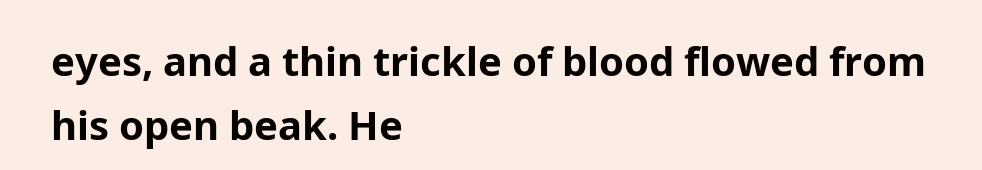eyes, and a thin trickle of blood flowed from his open beak. He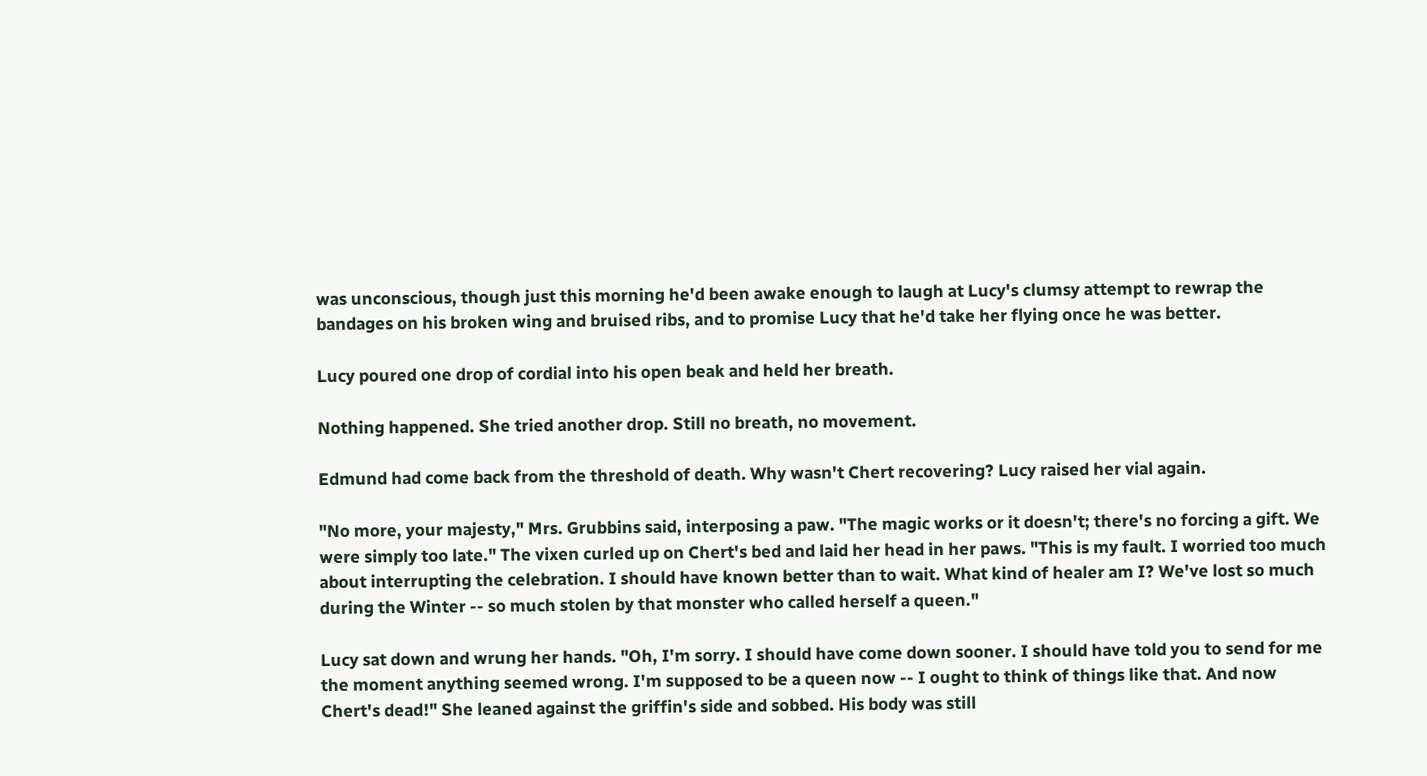was unconscious, though just this morning he'd been awake enough to laugh at Lucy's clumsy attempt to rewrap the bandages on his broken wing and bruised ribs, and to promise Lucy that he'd take her flying once he was better.

Lucy poured one drop of cordial into his open beak and held her breath.

Nothing happened. She tried another drop. Still no breath, no movement.

Edmund had come back from the threshold of death. Why wasn't Chert recovering? Lucy raised her vial again.

"No more, your majesty," Mrs. Grubbins said, interposing a paw. "The magic works or it doesn't; there's no forcing a gift. We were simply too late." The vixen curled up on Chert's bed and laid her head in her paws. "This is my fault. I worried too much about interrupting the celebration. I should have known better than to wait. What kind of healer am I? We've lost so much during the Winter -- so much stolen by that monster who called herself a queen."

Lucy sat down and wrung her hands. "Oh, I'm sorry. I should have come down sooner. I should have told you to send for me the moment anything seemed wrong. I'm supposed to be a queen now -- I ought to think of things like that. And now Chert's dead!" She leaned against the griffin's side and sobbed. His body was still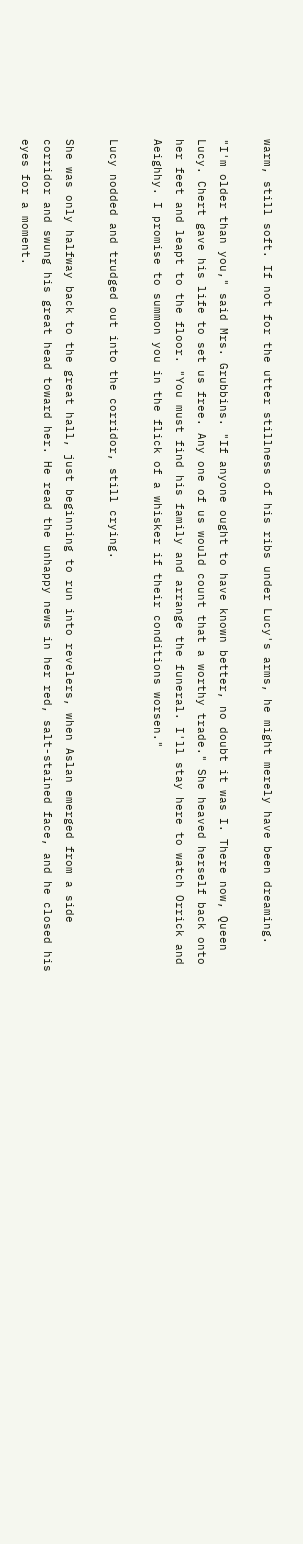warm, still soft. If not for the utter stillness of his ribs under Lucy's arms, he might merely have been dreaming.

"I'm older than you," said Mrs. Grubbins. "If anyone ought to have known better, no doubt it was I. There now, Queen Lucy. Chert gave his life to set us free. Any one of us would count that a worthy trade." She heaved herself back onto her feet and leapt to the floor. "You must find his family and arrange the funeral. I'll stay here to watch Orrick and Aeighhy. I promise to summon you in the flick of a whisker if their conditions worsen."

Lucy nodded and trudged out into the corridor, still crying.

She was only halfway back to the great hall, just beginning to run into revelers, when Aslan emerged from a side corridor and swung his great head toward her. He read the unhappy news in her red, salt-stained face, and he closed his eyes for a moment.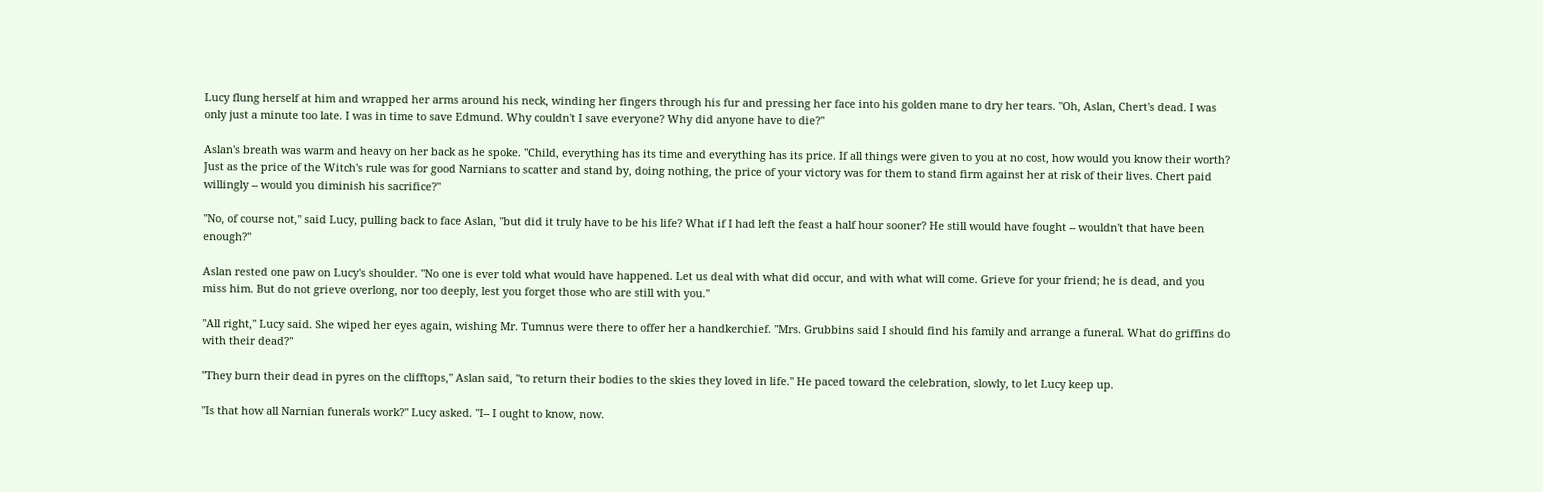Lucy flung herself at him and wrapped her arms around his neck, winding her fingers through his fur and pressing her face into his golden mane to dry her tears. "Oh, Aslan, Chert's dead. I was only just a minute too late. I was in time to save Edmund. Why couldn't I save everyone? Why did anyone have to die?"

Aslan's breath was warm and heavy on her back as he spoke. "Child, everything has its time and everything has its price. If all things were given to you at no cost, how would you know their worth? Just as the price of the Witch's rule was for good Narnians to scatter and stand by, doing nothing, the price of your victory was for them to stand firm against her at risk of their lives. Chert paid willingly -- would you diminish his sacrifice?"

"No, of course not," said Lucy, pulling back to face Aslan, "but did it truly have to be his life? What if I had left the feast a half hour sooner? He still would have fought -- wouldn't that have been enough?"

Aslan rested one paw on Lucy's shoulder. "No one is ever told what would have happened. Let us deal with what did occur, and with what will come. Grieve for your friend; he is dead, and you miss him. But do not grieve overlong, nor too deeply, lest you forget those who are still with you."

"All right," Lucy said. She wiped her eyes again, wishing Mr. Tumnus were there to offer her a handkerchief. "Mrs. Grubbins said I should find his family and arrange a funeral. What do griffins do with their dead?"

"They burn their dead in pyres on the clifftops," Aslan said, "to return their bodies to the skies they loved in life." He paced toward the celebration, slowly, to let Lucy keep up.

"Is that how all Narnian funerals work?" Lucy asked. "I-- I ought to know, now.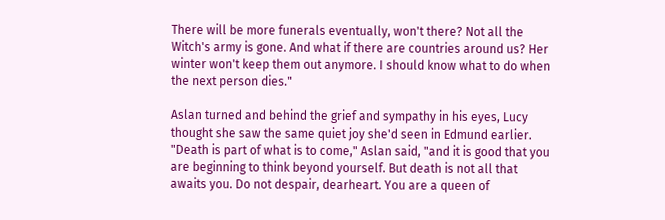There will be more funerals eventually, won't there? Not all the Witch's army is gone. And what if there are countries around us? Her winter won't keep them out anymore. I should know what to do when the next person dies."

Aslan turned and behind the grief and sympathy in his eyes, Lucy thought she saw the same quiet joy she'd seen in Edmund earlier. "Death is part of what is to come," Aslan said, "and it is good that you are beginning to think beyond yourself. But death is not all that awaits you. Do not despair, dearheart. You are a queen of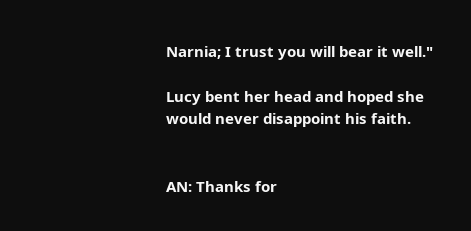Narnia; I trust you will bear it well."

Lucy bent her head and hoped she would never disappoint his faith.


AN: Thanks for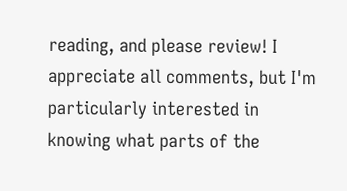reading, and please review! I appreciate all comments, but I'm particularly interested in knowing what parts of the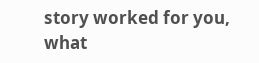story worked for you, what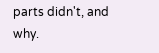parts didn't, and why.